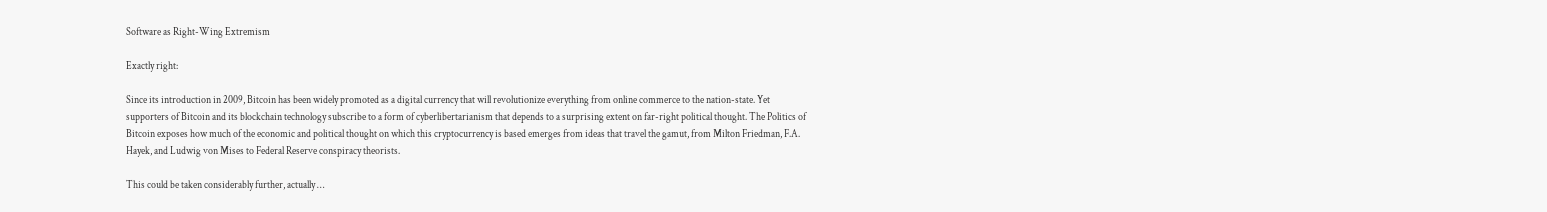Software as Right-Wing Extremism

Exactly right:

Since its introduction in 2009, Bitcoin has been widely promoted as a digital currency that will revolutionize everything from online commerce to the nation-state. Yet supporters of Bitcoin and its blockchain technology subscribe to a form of cyberlibertarianism that depends to a surprising extent on far-right political thought. The Politics of Bitcoin exposes how much of the economic and political thought on which this cryptocurrency is based emerges from ideas that travel the gamut, from Milton Friedman, F.A. Hayek, and Ludwig von Mises to Federal Reserve conspiracy theorists.

This could be taken considerably further, actually …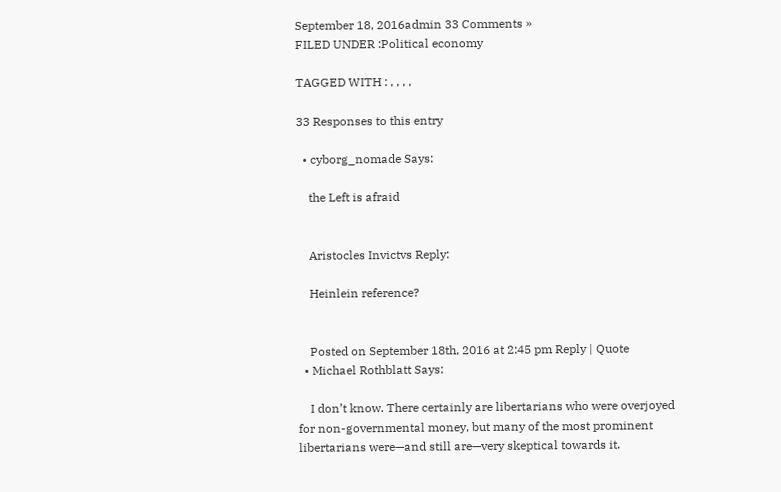September 18, 2016admin 33 Comments »
FILED UNDER :Political economy

TAGGED WITH : , , , ,

33 Responses to this entry

  • cyborg_nomade Says:

    the Left is afraid


    Aristocles Invictvs Reply:

    Heinlein reference?


    Posted on September 18th, 2016 at 2:45 pm Reply | Quote
  • Michael Rothblatt Says:

    I don’t know. There certainly are libertarians who were overjoyed for non-governmental money, but many of the most prominent libertarians were—and still are—very skeptical towards it.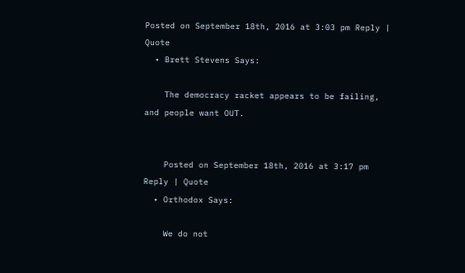Posted on September 18th, 2016 at 3:03 pm Reply | Quote
  • Brett Stevens Says:

    The democracy racket appears to be failing, and people want OUT.


    Posted on September 18th, 2016 at 3:17 pm Reply | Quote
  • Orthodox Says:

    We do not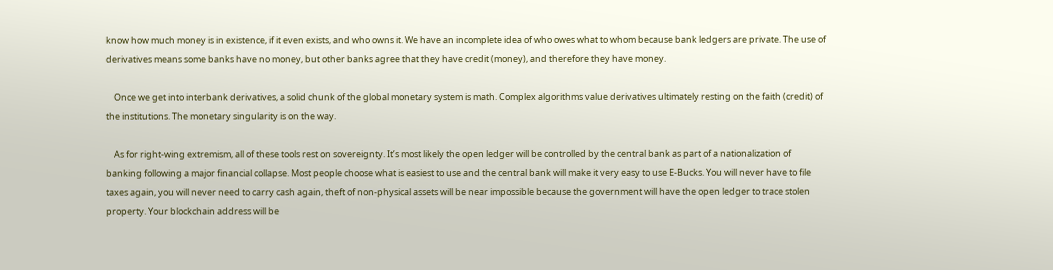know how much money is in existence, if it even exists, and who owns it. We have an incomplete idea of who owes what to whom because bank ledgers are private. The use of derivatives means some banks have no money, but other banks agree that they have credit (money), and therefore they have money.

    Once we get into interbank derivatives, a solid chunk of the global monetary system is math. Complex algorithms value derivatives ultimately resting on the faith (credit) of the institutions. The monetary singularity is on the way.

    As for right-wing extremism, all of these tools rest on sovereignty. It’s most likely the open ledger will be controlled by the central bank as part of a nationalization of banking following a major financial collapse. Most people choose what is easiest to use and the central bank will make it very easy to use E-Bucks. You will never have to file taxes again, you will never need to carry cash again, theft of non-physical assets will be near impossible because the government will have the open ledger to trace stolen property. Your blockchain address will be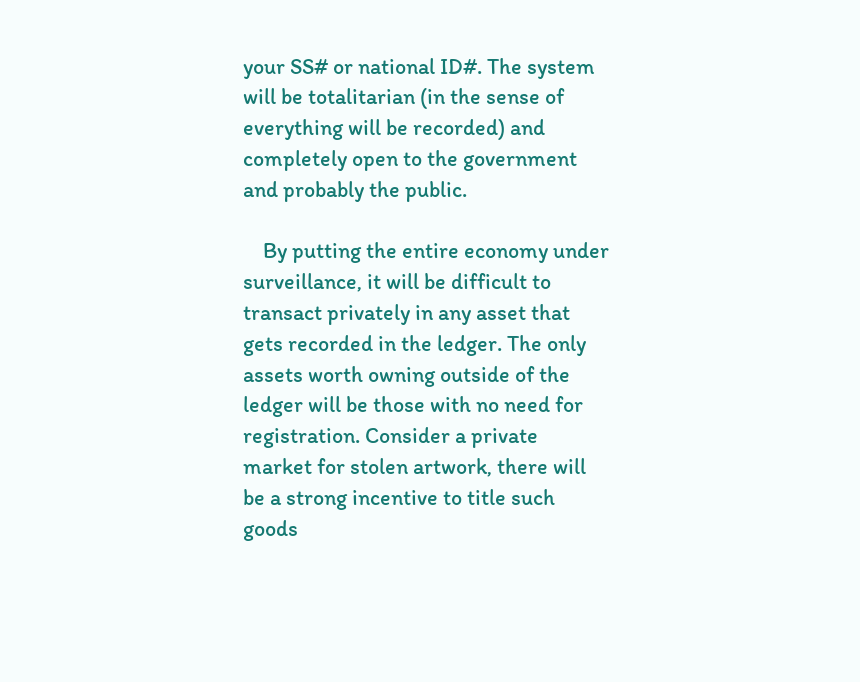your SS# or national ID#. The system will be totalitarian (in the sense of everything will be recorded) and completely open to the government and probably the public.

    By putting the entire economy under surveillance, it will be difficult to transact privately in any asset that gets recorded in the ledger. The only assets worth owning outside of the ledger will be those with no need for registration. Consider a private market for stolen artwork, there will be a strong incentive to title such goods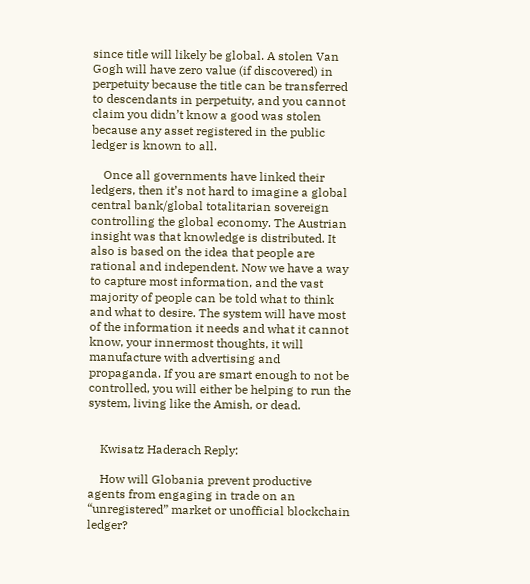since title will likely be global. A stolen Van Gogh will have zero value (if discovered) in perpetuity because the title can be transferred to descendants in perpetuity, and you cannot claim you didn’t know a good was stolen because any asset registered in the public ledger is known to all.

    Once all governments have linked their ledgers, then it’s not hard to imagine a global central bank/global totalitarian sovereign controlling the global economy. The Austrian insight was that knowledge is distributed. It also is based on the idea that people are rational and independent. Now we have a way to capture most information, and the vast majority of people can be told what to think and what to desire. The system will have most of the information it needs and what it cannot know, your innermost thoughts, it will manufacture with advertising and propaganda. If you are smart enough to not be controlled, you will either be helping to run the system, living like the Amish, or dead.


    Kwisatz Haderach Reply:

    How will Globania prevent productive agents from engaging in trade on an “unregistered” market or unofficial blockchain ledger?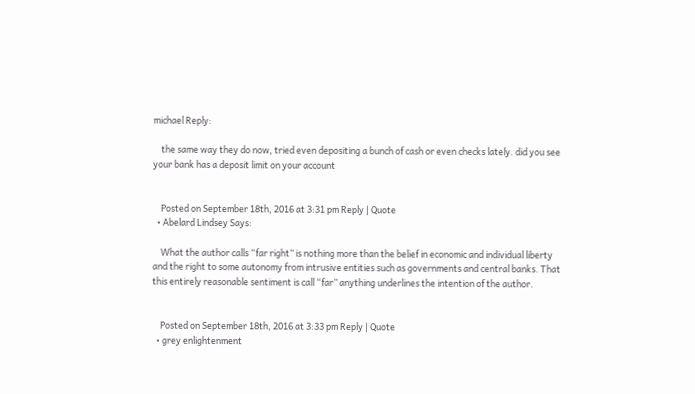michael Reply:

    the same way they do now, tried even depositing a bunch of cash or even checks lately. did you see your bank has a deposit limit on your account


    Posted on September 18th, 2016 at 3:31 pm Reply | Quote
  • Abelard Lindsey Says:

    What the author calls “far right” is nothing more than the belief in economic and individual liberty and the right to some autonomy from intrusive entities such as governments and central banks. That this entirely reasonable sentiment is call “far” anything underlines the intention of the author.


    Posted on September 18th, 2016 at 3:33 pm Reply | Quote
  • grey enlightenment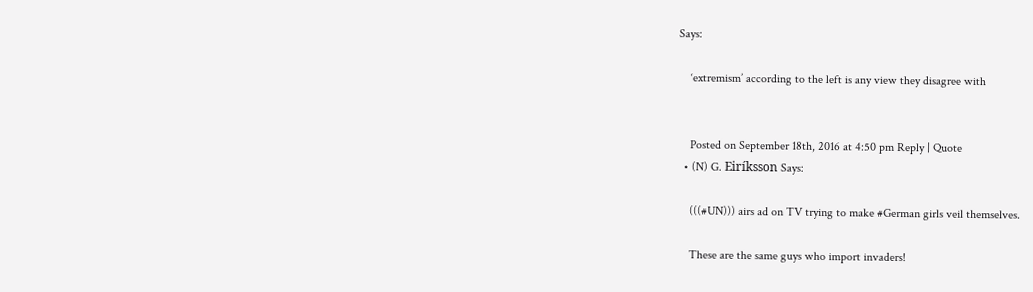Says:

    ‘extremism’ according to the left is any view they disagree with


    Posted on September 18th, 2016 at 4:50 pm Reply | Quote
  • (N) G. Eiríksson Says:

    (((#UN))) airs ad on TV trying to make #German girls veil themselves.

    These are the same guys who import invaders!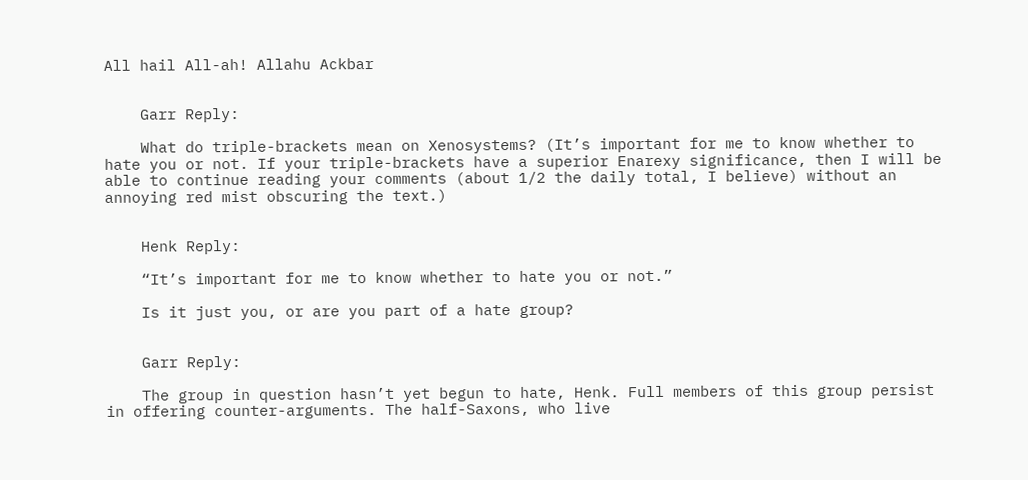All hail All-ah! Allahu Ackbar


    Garr Reply:

    What do triple-brackets mean on Xenosystems? (It’s important for me to know whether to hate you or not. If your triple-brackets have a superior Enarexy significance, then I will be able to continue reading your comments (about 1/2 the daily total, I believe) without an annoying red mist obscuring the text.)


    Henk Reply:

    “It’s important for me to know whether to hate you or not.”

    Is it just you, or are you part of a hate group?


    Garr Reply:

    The group in question hasn’t yet begun to hate, Henk. Full members of this group persist in offering counter-arguments. The half-Saxons, who live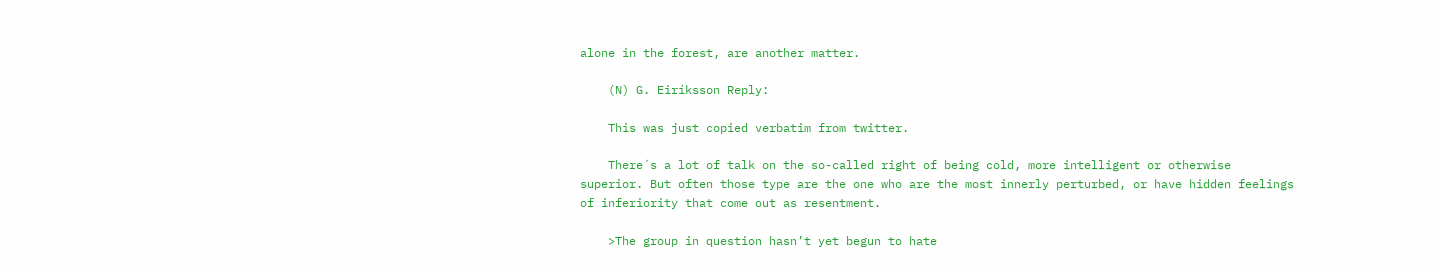alone in the forest, are another matter.

    (N) G. Eiríksson Reply:

    This was just copied verbatim from twitter.

    There´s a lot of talk on the so-called right of being cold, more intelligent or otherwise superior. But often those type are the one who are the most innerly perturbed, or have hidden feelings of inferiority that come out as resentment.

    >The group in question hasn’t yet begun to hate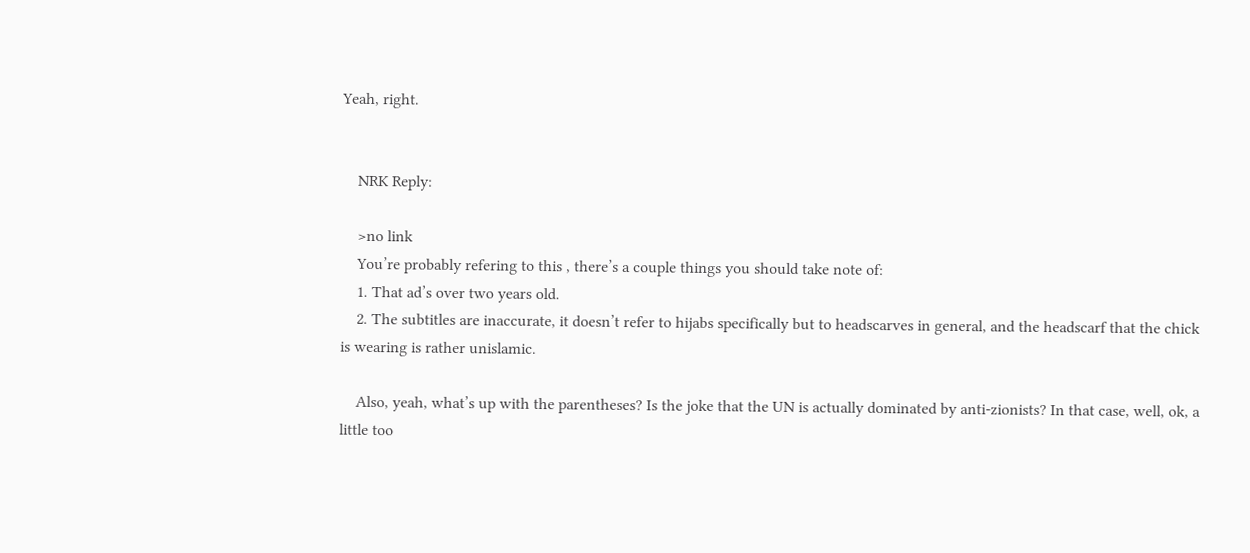Yeah, right.


    NRK Reply:

    >no link
    You’re probably refering to this , there’s a couple things you should take note of:
    1. That ad’s over two years old.
    2. The subtitles are inaccurate, it doesn’t refer to hijabs specifically but to headscarves in general, and the headscarf that the chick is wearing is rather unislamic.

    Also, yeah, what’s up with the parentheses? Is the joke that the UN is actually dominated by anti-zionists? In that case, well, ok, a little too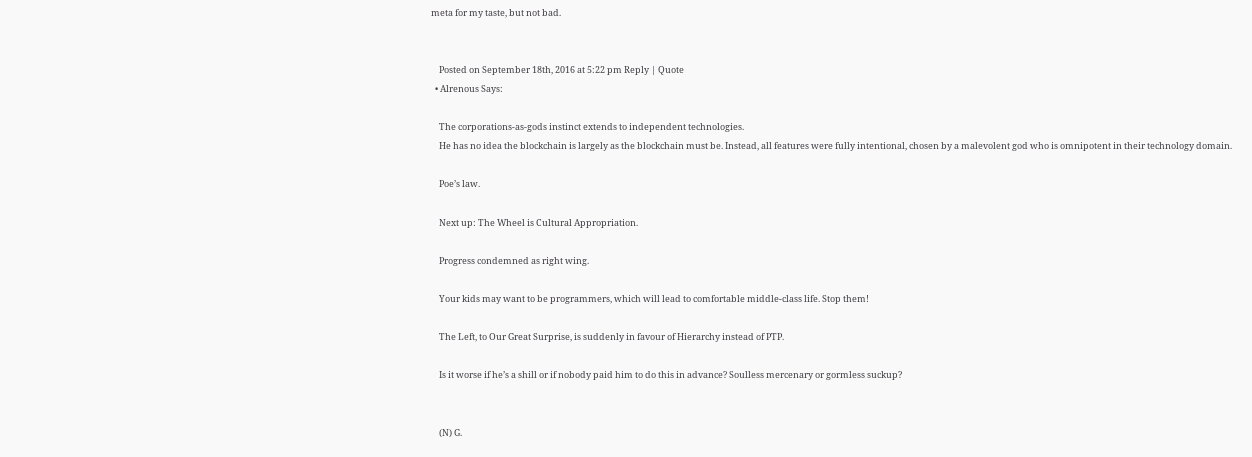meta for my taste, but not bad.


    Posted on September 18th, 2016 at 5:22 pm Reply | Quote
  • Alrenous Says:

    The corporations-as-gods instinct extends to independent technologies.
    He has no idea the blockchain is largely as the blockchain must be. Instead, all features were fully intentional, chosen by a malevolent god who is omnipotent in their technology domain.

    Poe’s law.

    Next up: The Wheel is Cultural Appropriation.

    Progress condemned as right wing.

    Your kids may want to be programmers, which will lead to comfortable middle-class life. Stop them!

    The Left, to Our Great Surprise, is suddenly in favour of Hierarchy instead of PTP.

    Is it worse if he’s a shill or if nobody paid him to do this in advance? Soulless mercenary or gormless suckup?


    (N) G.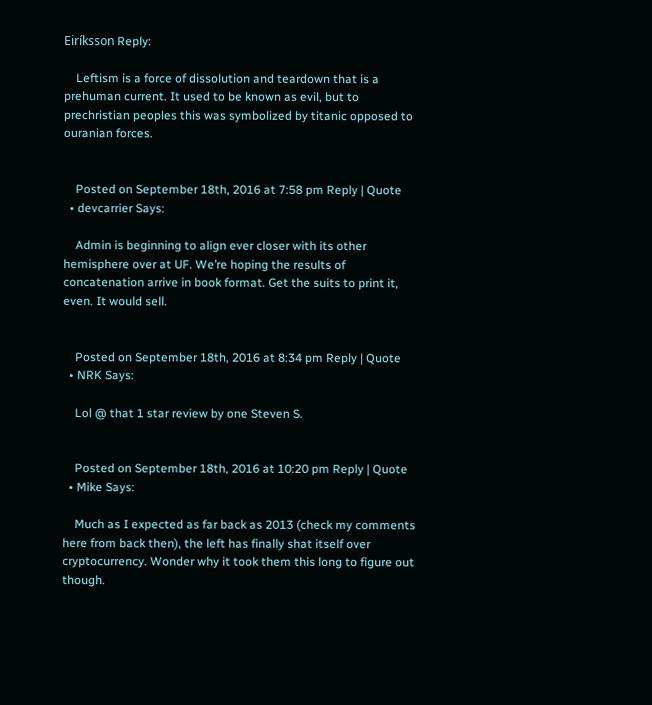Eiríksson Reply:

    Leftism is a force of dissolution and teardown that is a prehuman current. It used to be known as evil, but to prechristian peoples this was symbolized by titanic opposed to ouranian forces.


    Posted on September 18th, 2016 at 7:58 pm Reply | Quote
  • devcarrier Says:

    Admin is beginning to align ever closer with its other hemisphere over at UF. We’re hoping the results of concatenation arrive in book format. Get the suits to print it, even. It would sell.


    Posted on September 18th, 2016 at 8:34 pm Reply | Quote
  • NRK Says:

    Lol @ that 1 star review by one Steven S.


    Posted on September 18th, 2016 at 10:20 pm Reply | Quote
  • Mike Says:

    Much as I expected as far back as 2013 (check my comments here from back then), the left has finally shat itself over cryptocurrency. Wonder why it took them this long to figure out though.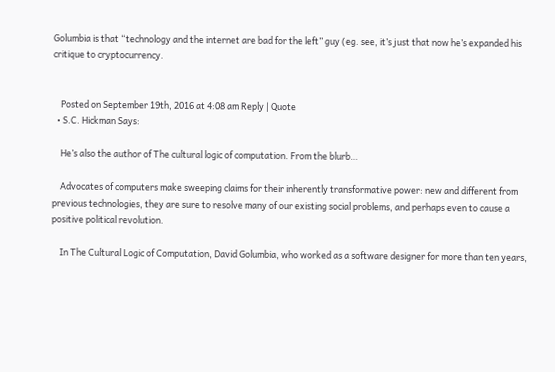Golumbia is that “technology and the internet are bad for the left” guy (eg. see, it’s just that now he’s expanded his critique to cryptocurrency.


    Posted on September 19th, 2016 at 4:08 am Reply | Quote
  • S.C. Hickman Says:

    He’s also the author of The cultural logic of computation. From the blurb…

    Advocates of computers make sweeping claims for their inherently transformative power: new and different from previous technologies, they are sure to resolve many of our existing social problems, and perhaps even to cause a positive political revolution.

    In The Cultural Logic of Computation, David Golumbia, who worked as a software designer for more than ten years,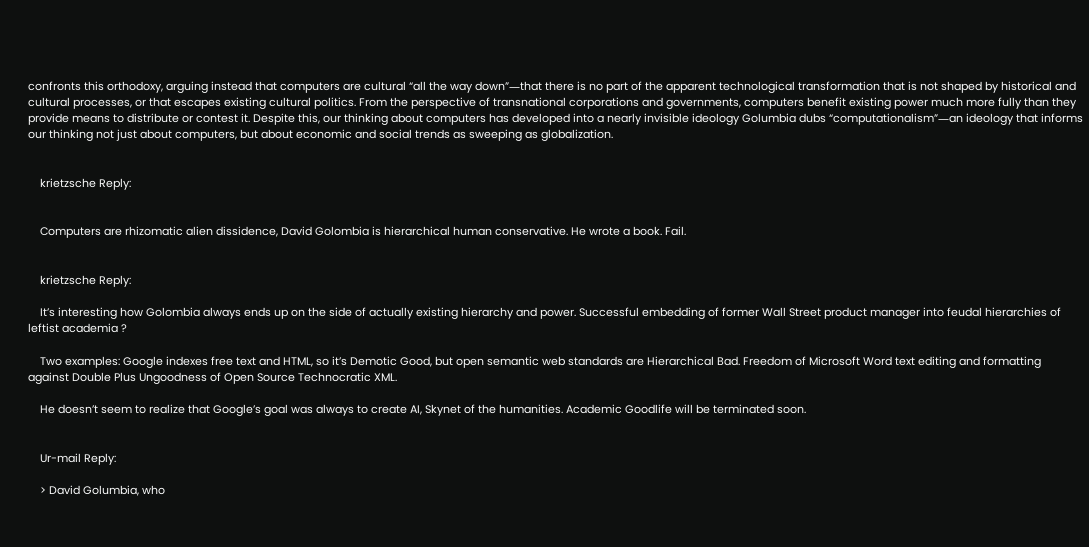confronts this orthodoxy, arguing instead that computers are cultural “all the way down”―that there is no part of the apparent technological transformation that is not shaped by historical and cultural processes, or that escapes existing cultural politics. From the perspective of transnational corporations and governments, computers benefit existing power much more fully than they provide means to distribute or contest it. Despite this, our thinking about computers has developed into a nearly invisible ideology Golumbia dubs “computationalism”―an ideology that informs our thinking not just about computers, but about economic and social trends as sweeping as globalization.


    krietzsche Reply:


    Computers are rhizomatic alien dissidence, David Golombia is hierarchical human conservative. He wrote a book. Fail.


    krietzsche Reply:

    It’s interesting how Golombia always ends up on the side of actually existing hierarchy and power. Successful embedding of former Wall Street product manager into feudal hierarchies of leftist academia ?

    Two examples: Google indexes free text and HTML, so it’s Demotic Good, but open semantic web standards are Hierarchical Bad. Freedom of Microsoft Word text editing and formatting against Double Plus Ungoodness of Open Source Technocratic XML.

    He doesn’t seem to realize that Google’s goal was always to create AI, Skynet of the humanities. Academic Goodlife will be terminated soon.


    Ur-mail Reply:

    > David Golumbia, who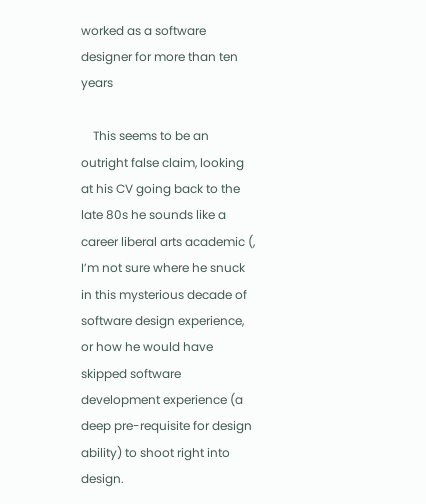worked as a software designer for more than ten years

    This seems to be an outright false claim, looking at his CV going back to the late 80s he sounds like a career liberal arts academic (, I’m not sure where he snuck in this mysterious decade of software design experience, or how he would have skipped software development experience (a deep pre-requisite for design ability) to shoot right into design.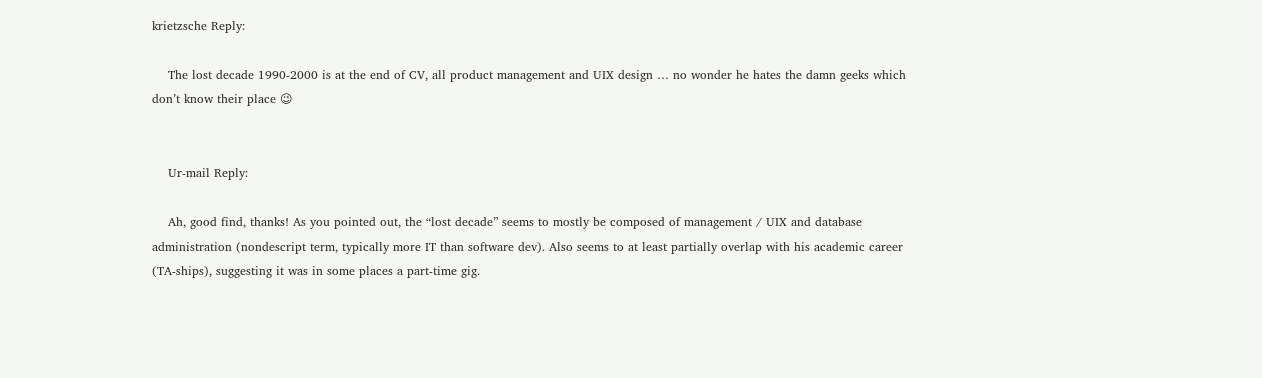krietzsche Reply:

    The lost decade 1990-2000 is at the end of CV, all product management and UIX design … no wonder he hates the damn geeks which don’t know their place 😉


    Ur-mail Reply:

    Ah, good find, thanks! As you pointed out, the “lost decade” seems to mostly be composed of management / UIX and database administration (nondescript term, typically more IT than software dev). Also seems to at least partially overlap with his academic career (TA-ships), suggesting it was in some places a part-time gig.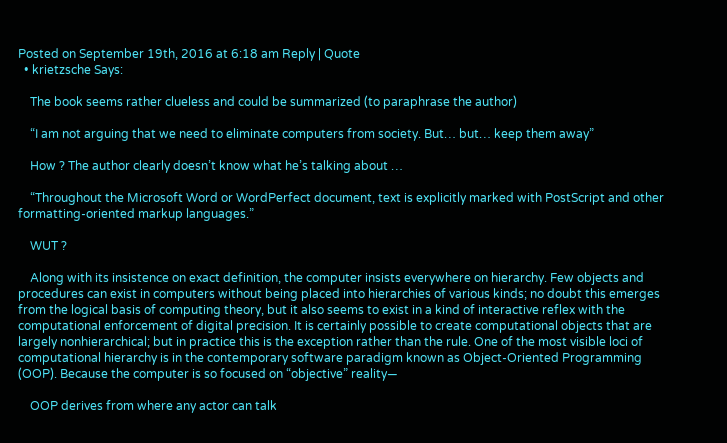Posted on September 19th, 2016 at 6:18 am Reply | Quote
  • krietzsche Says:

    The book seems rather clueless and could be summarized (to paraphrase the author)

    “I am not arguing that we need to eliminate computers from society. But… but… keep them away”

    How ? The author clearly doesn’t know what he’s talking about …

    “Throughout the Microsoft Word or WordPerfect document, text is explicitly marked with PostScript and other formatting-oriented markup languages.”

    WUT ?

    Along with its insistence on exact definition, the computer insists everywhere on hierarchy. Few objects and procedures can exist in computers without being placed into hierarchies of various kinds; no doubt this emerges from the logical basis of computing theory, but it also seems to exist in a kind of interactive reflex with the computational enforcement of digital precision. It is certainly possible to create computational objects that are largely nonhierarchical; but in practice this is the exception rather than the rule. One of the most visible loci of computational hierarchy is in the contemporary software paradigm known as Object-Oriented Programming (OOP). Because the computer is so focused on “objective” reality—

    OOP derives from where any actor can talk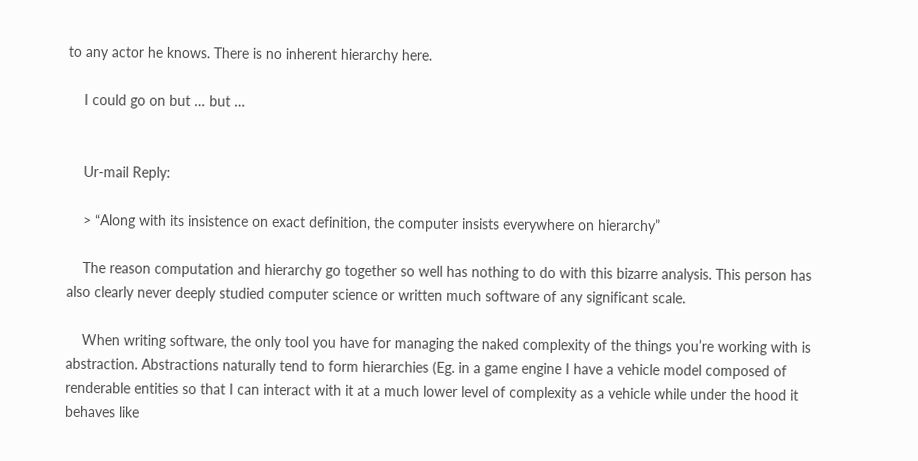to any actor he knows. There is no inherent hierarchy here.

    I could go on but … but …


    Ur-mail Reply:

    > “Along with its insistence on exact definition, the computer insists everywhere on hierarchy”

    The reason computation and hierarchy go together so well has nothing to do with this bizarre analysis. This person has also clearly never deeply studied computer science or written much software of any significant scale.

    When writing software, the only tool you have for managing the naked complexity of the things you’re working with is abstraction. Abstractions naturally tend to form hierarchies (Eg. in a game engine I have a vehicle model composed of renderable entities so that I can interact with it at a much lower level of complexity as a vehicle while under the hood it behaves like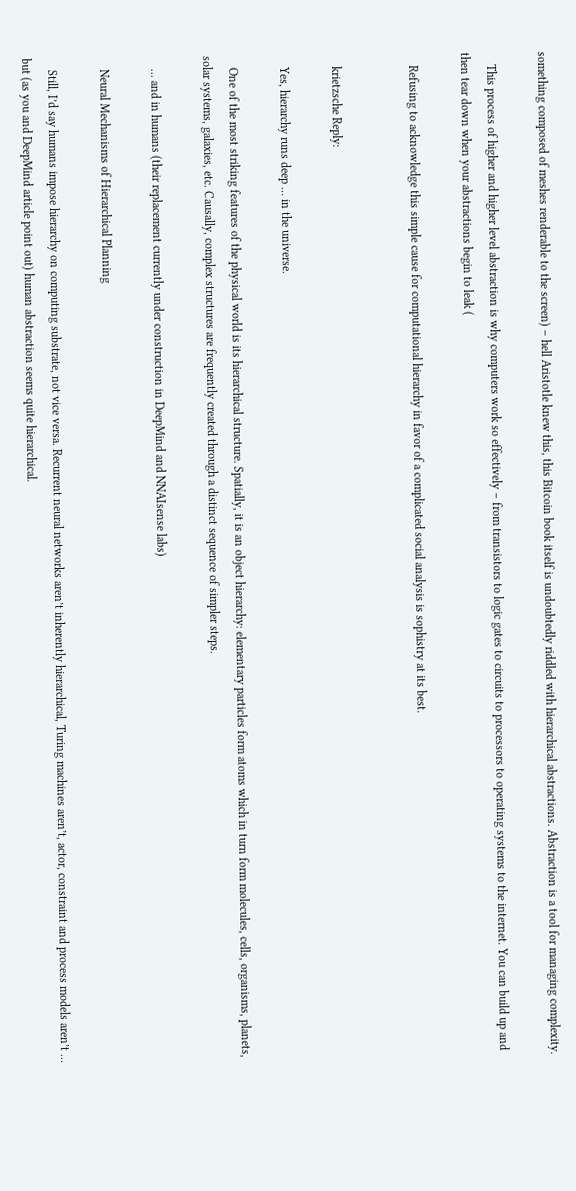something composed of meshes renderable to the screen) – hell Aristotle knew this, this Bitcoin book itself is undoubtedly riddled with hierarchical abstractions. Abstraction is a tool for managing complexity.

    This process of higher and higher level abstraction is why computers work so effectively – from transistors to logic gates to circuits to processors to operating systems to the internet. You can build up and then tear down when your abstractions begin to leak (

    Refusing to acknowledge this simple cause for computational hierarchy in favor of a complicated social analysis is sophistry at its best.


    krietzsche Reply:

    Yes, hierarchy runs deep … in the universe.

    One of the most striking features of the physical world is its hierarchical structure. Spatially, it is an object hierarchy: elementary particles form atoms which in turn form molecules, cells, organisms, planets, solar systems, galaxies, etc. Causally, complex structures are frequently created through a distinct sequence of simpler steps.

    … and in humans (their replacement currently under construction in DeepMind and NNAIsense labs)

    Neural Mechanisms of Hierarchical Planning

    Still, I’d say humans impose hierarchy on computing substrate, not vice versa. Recurrent neural networks aren’t inherently hierarchical, Turing machines aren’t, actor, constraint and process models aren’t … but (as you and DeepMind article point out) human abstraction seems quite hierarchical.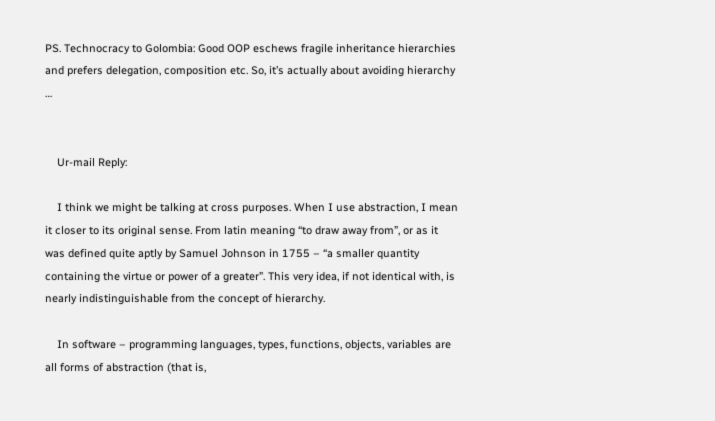PS. Technocracy to Golombia: Good OOP eschews fragile inheritance hierarchies and prefers delegation, composition etc. So, it’s actually about avoiding hierarchy …


    Ur-mail Reply:

    I think we might be talking at cross purposes. When I use abstraction, I mean it closer to its original sense. From latin meaning “to draw away from”, or as it was defined quite aptly by Samuel Johnson in 1755 – “a smaller quantity containing the virtue or power of a greater”. This very idea, if not identical with, is nearly indistinguishable from the concept of hierarchy.

    In software – programming languages, types, functions, objects, variables are all forms of abstraction (that is,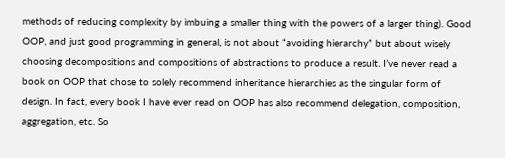methods of reducing complexity by imbuing a smaller thing with the powers of a larger thing). Good OOP, and just good programming in general, is not about “avoiding hierarchy” but about wisely choosing decompositions and compositions of abstractions to produce a result. I’ve never read a book on OOP that chose to solely recommend inheritance hierarchies as the singular form of design. In fact, every book I have ever read on OOP has also recommend delegation, composition, aggregation, etc. So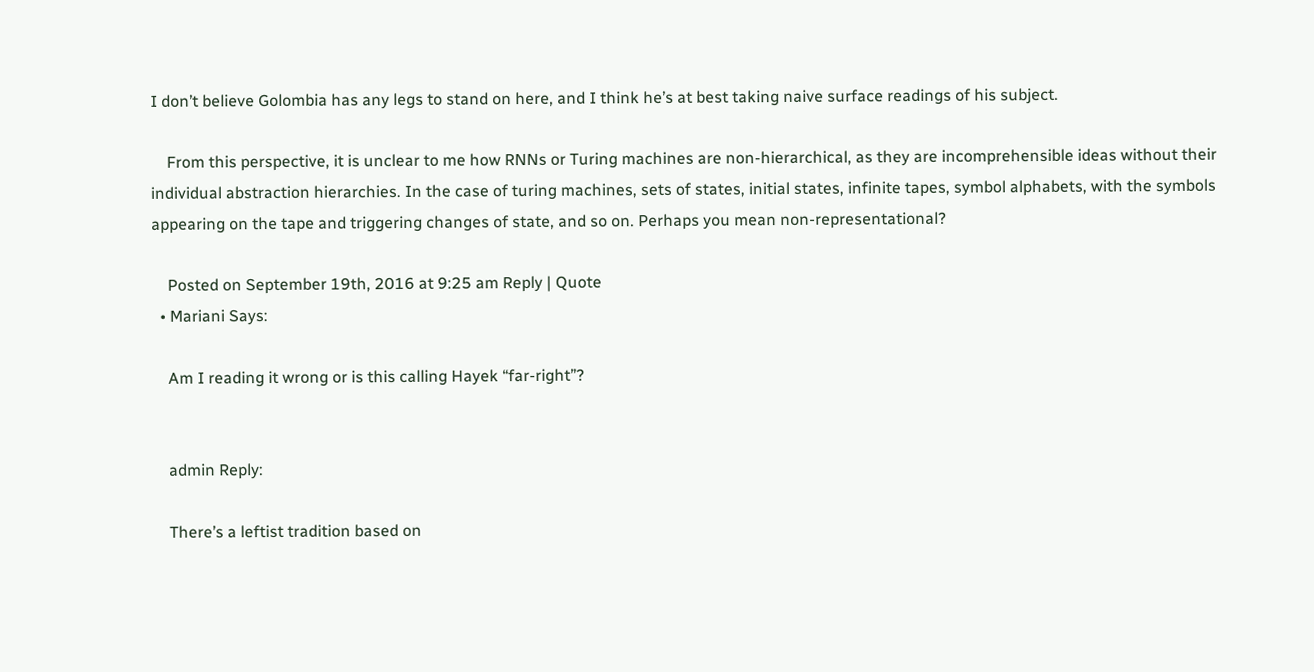I don’t believe Golombia has any legs to stand on here, and I think he’s at best taking naive surface readings of his subject.

    From this perspective, it is unclear to me how RNNs or Turing machines are non-hierarchical, as they are incomprehensible ideas without their individual abstraction hierarchies. In the case of turing machines, sets of states, initial states, infinite tapes, symbol alphabets, with the symbols appearing on the tape and triggering changes of state, and so on. Perhaps you mean non-representational?

    Posted on September 19th, 2016 at 9:25 am Reply | Quote
  • Mariani Says:

    Am I reading it wrong or is this calling Hayek “far-right”?


    admin Reply:

    There’s a leftist tradition based on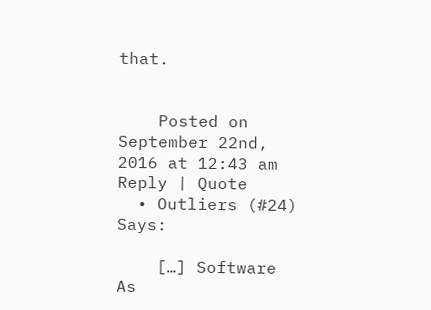that.


    Posted on September 22nd, 2016 at 12:43 am Reply | Quote
  • Outliers (#24) Says:

    […] Software As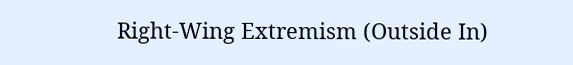Right-Wing Extremism (Outside In)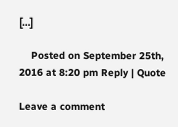[…]

    Posted on September 25th, 2016 at 8:20 pm Reply | Quote

Leave a comment